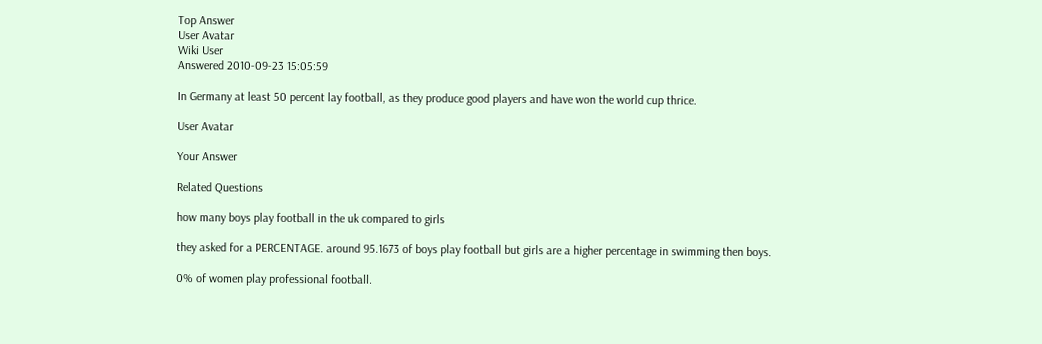Top Answer
User Avatar
Wiki User
Answered 2010-09-23 15:05:59

In Germany at least 50 percent lay football, as they produce good players and have won the world cup thrice.

User Avatar

Your Answer

Related Questions

how many boys play football in the uk compared to girls

they asked for a PERCENTAGE. around 95.1673 of boys play football but girls are a higher percentage in swimming then boys.

0% of women play professional football.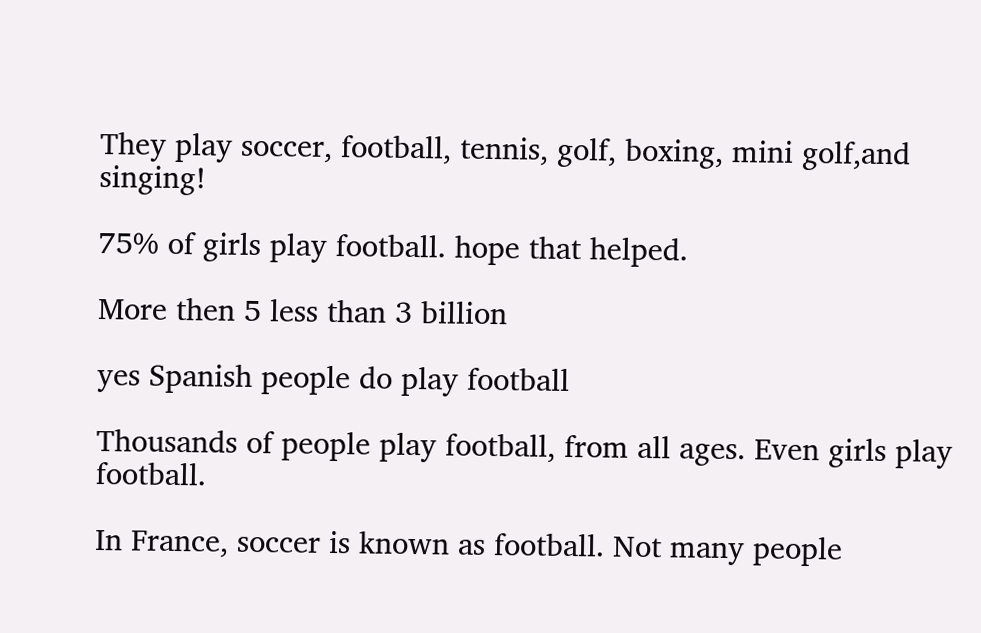They play soccer, football, tennis, golf, boxing, mini golf,and singing!

75% of girls play football. hope that helped.

More then 5 less than 3 billion

yes Spanish people do play football

Thousands of people play football, from all ages. Even girls play football.

In France, soccer is known as football. Not many people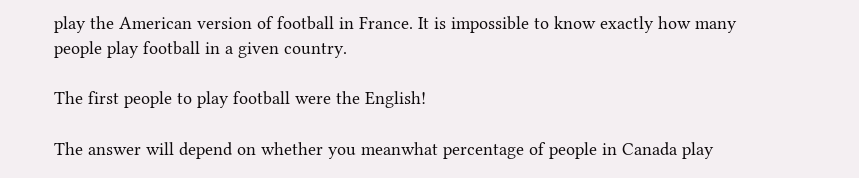play the American version of football in France. It is impossible to know exactly how many people play football in a given country.

The first people to play football were the English!

The answer will depend on whether you meanwhat percentage of people in Canada play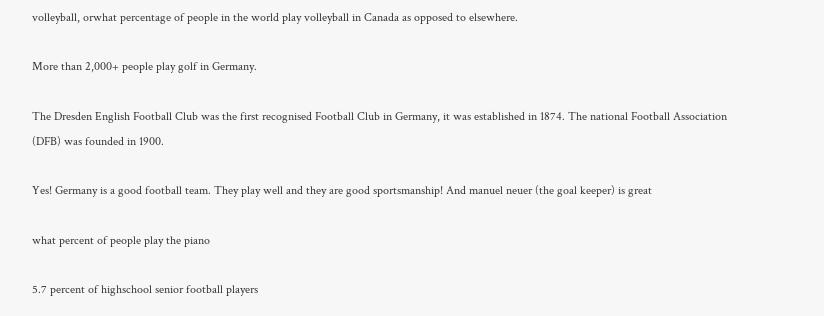volleyball, orwhat percentage of people in the world play volleyball in Canada as opposed to elsewhere.

More than 2,000+ people play golf in Germany.

The Dresden English Football Club was the first recognised Football Club in Germany, it was established in 1874. The national Football Association (DFB) was founded in 1900.

Yes! Germany is a good football team. They play well and they are good sportsmanship! And manuel neuer (the goal keeper) is great

what percent of people play the piano

5.7 percent of highschool senior football players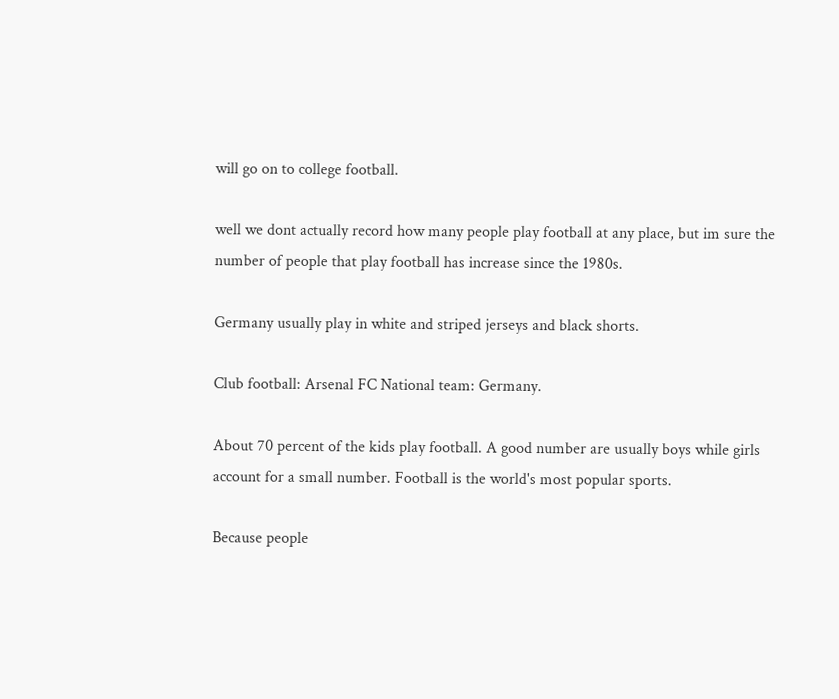will go on to college football.

well we dont actually record how many people play football at any place, but im sure the number of people that play football has increase since the 1980s.

Germany usually play in white and striped jerseys and black shorts.

Club football: Arsenal FC National team: Germany.

About 70 percent of the kids play football. A good number are usually boys while girls account for a small number. Football is the world's most popular sports.

Because people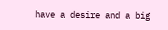have a desire and a big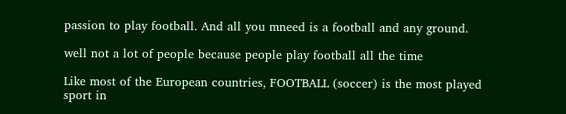passion to play football. And all you mneed is a football and any ground.

well not a lot of people because people play football all the time

Like most of the European countries, FOOTBALL (soccer) is the most played sport in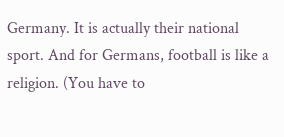Germany. It is actually their national sport. And for Germans, football is like a religion. (You have to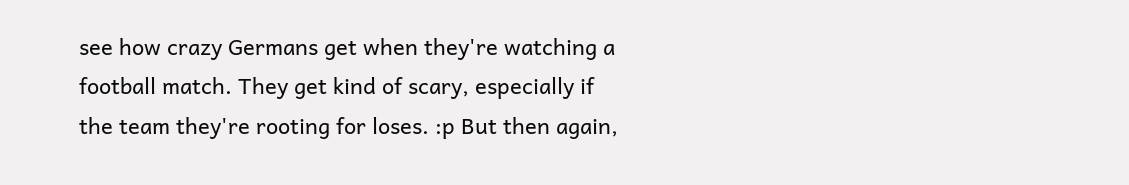see how crazy Germans get when they're watching a football match. They get kind of scary, especially if the team they're rooting for loses. :p But then again,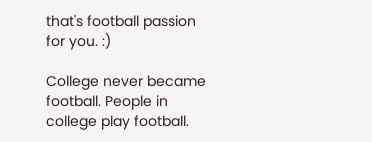that's football passion for you. :)

College never became football. People in college play football.